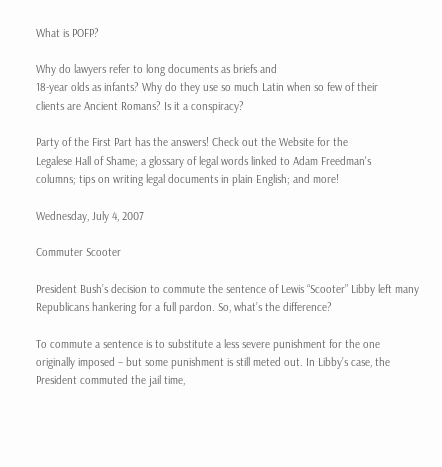What is POFP?

Why do lawyers refer to long documents as briefs and
18-year olds as infants? Why do they use so much Latin when so few of their
clients are Ancient Romans? Is it a conspiracy?

Party of the First Part has the answers! Check out the Website for the
Legalese Hall of Shame; a glossary of legal words linked to Adam Freedman's
columns; tips on writing legal documents in plain English; and more!

Wednesday, July 4, 2007

Commuter Scooter

President Bush’s decision to commute the sentence of Lewis “Scooter” Libby left many Republicans hankering for a full pardon. So, what’s the difference?

To commute a sentence is to substitute a less severe punishment for the one originally imposed – but some punishment is still meted out. In Libby’s case, the President commuted the jail time,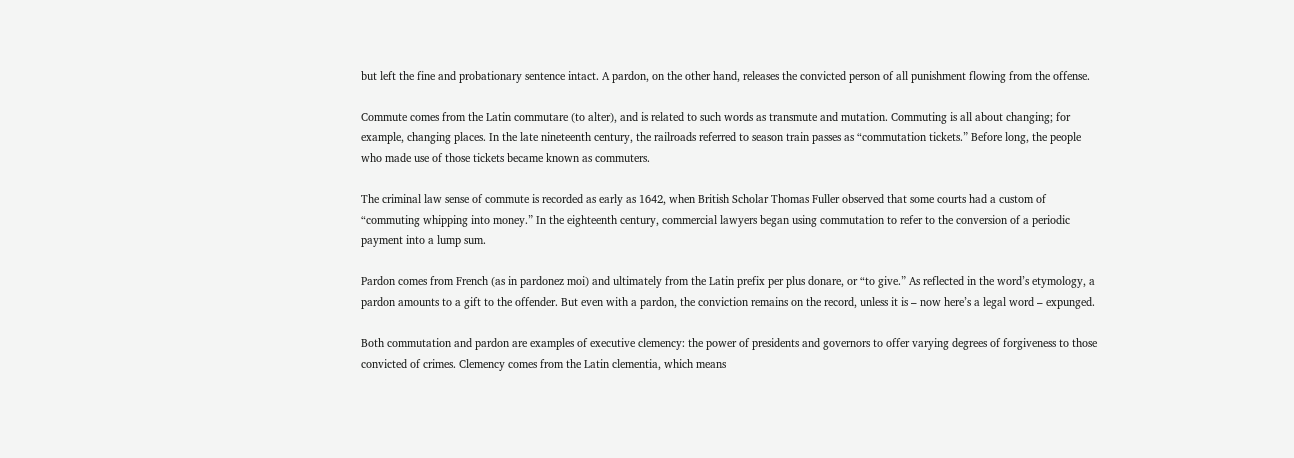but left the fine and probationary sentence intact. A pardon, on the other hand, releases the convicted person of all punishment flowing from the offense.

Commute comes from the Latin commutare (to alter), and is related to such words as transmute and mutation. Commuting is all about changing; for example, changing places. In the late nineteenth century, the railroads referred to season train passes as “commutation tickets.” Before long, the people who made use of those tickets became known as commuters.

The criminal law sense of commute is recorded as early as 1642, when British Scholar Thomas Fuller observed that some courts had a custom of “commuting whipping into money.” In the eighteenth century, commercial lawyers began using commutation to refer to the conversion of a periodic payment into a lump sum.

Pardon comes from French (as in pardonez moi) and ultimately from the Latin prefix per plus donare, or “to give.” As reflected in the word’s etymology, a pardon amounts to a gift to the offender. But even with a pardon, the conviction remains on the record, unless it is – now here’s a legal word – expunged.

Both commutation and pardon are examples of executive clemency: the power of presidents and governors to offer varying degrees of forgiveness to those convicted of crimes. Clemency comes from the Latin clementia, which means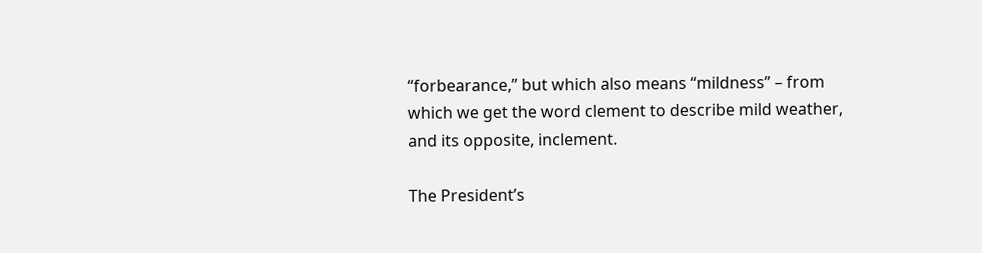“forbearance,” but which also means “mildness” – from which we get the word clement to describe mild weather, and its opposite, inclement.

The President’s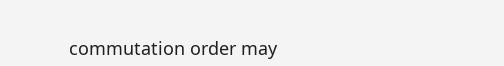commutation order may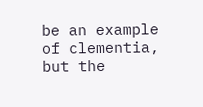be an example of clementia, but the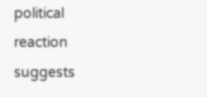political reaction suggests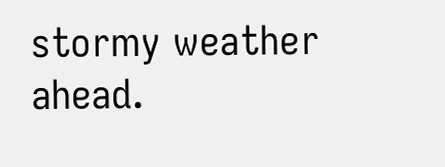stormy weather ahead.